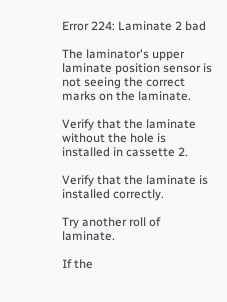Error 224: Laminate 2 bad

The laminator's upper laminate position sensor is not seeing the correct marks on the laminate.

Verify that the laminate without the hole is installed in cassette 2.

Verify that the laminate is installed correctly.

Try another roll of laminate.

If the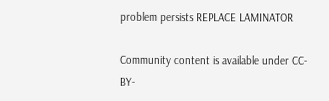problem persists REPLACE LAMINATOR

Community content is available under CC-BY-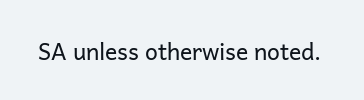SA unless otherwise noted.